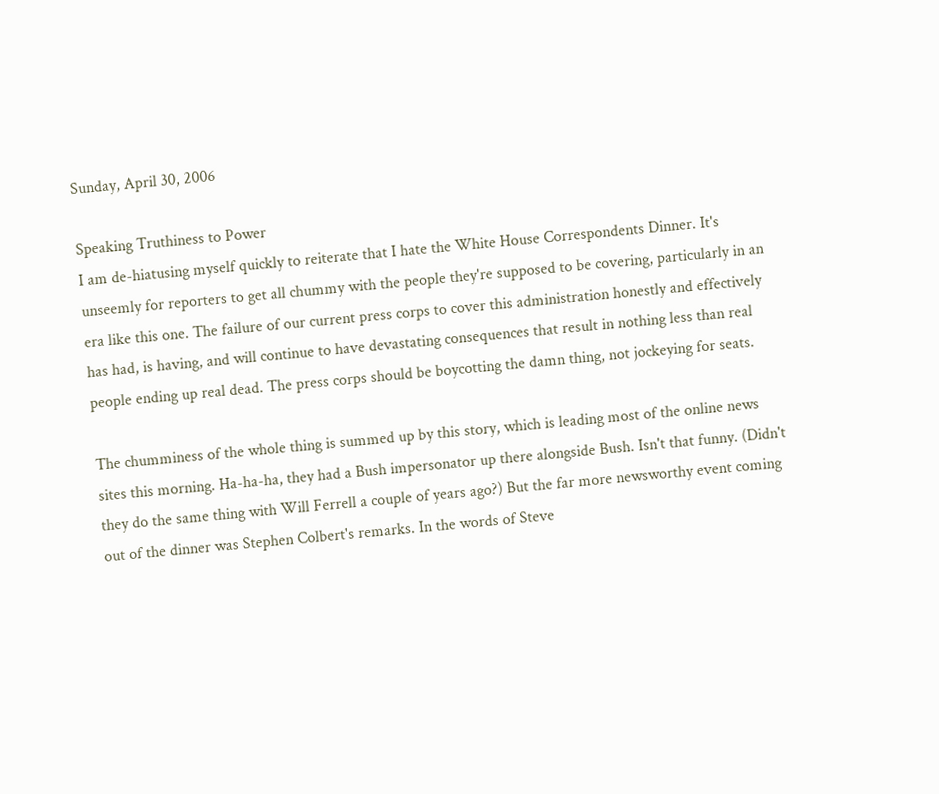Sunday, April 30, 2006

Speaking Truthiness to Power
I am de-hiatusing myself quickly to reiterate that I hate the White House Correspondents Dinner. It's unseemly for reporters to get all chummy with the people they're supposed to be covering, particularly in an era like this one. The failure of our current press corps to cover this administration honestly and effectively has had, is having, and will continue to have devastating consequences that result in nothing less than real people ending up real dead. The press corps should be boycotting the damn thing, not jockeying for seats.

The chumminess of the whole thing is summed up by this story, which is leading most of the online news sites this morning. Ha-ha-ha, they had a Bush impersonator up there alongside Bush. Isn't that funny. (Didn't they do the same thing with Will Ferrell a couple of years ago?) But the far more newsworthy event coming out of the dinner was Stephen Colbert's remarks. In the words of Steve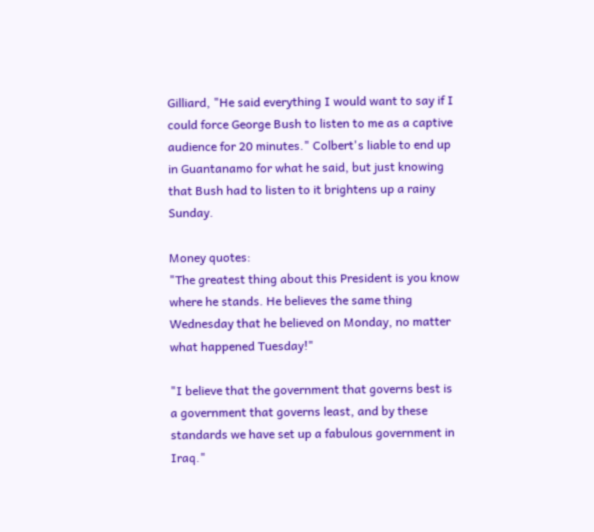Gilliard, "He said everything I would want to say if I could force George Bush to listen to me as a captive audience for 20 minutes." Colbert's liable to end up in Guantanamo for what he said, but just knowing that Bush had to listen to it brightens up a rainy Sunday.

Money quotes:
"The greatest thing about this President is you know where he stands. He believes the same thing Wednesday that he believed on Monday, no matter what happened Tuesday!"

"I believe that the government that governs best is a government that governs least, and by these standards we have set up a fabulous government in Iraq."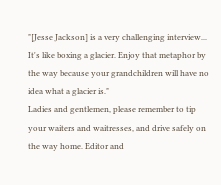"[Jesse Jackson] is a very challenging interview... It's like boxing a glacier. Enjoy that metaphor by the way because your grandchildren will have no idea what a glacier is."
Ladies and gentlemen, please remember to tip your waiters and waitresses, and drive safely on the way home. Editor and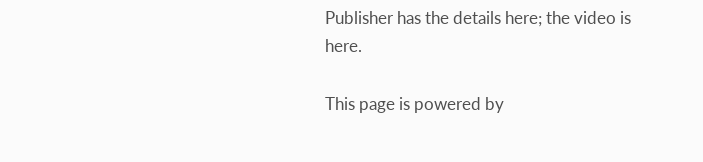Publisher has the details here; the video is here.

This page is powered by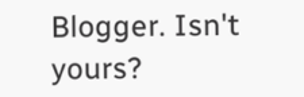Blogger. Isn't yours?